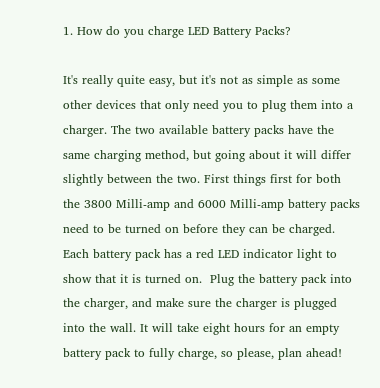1. How do you charge LED Battery Packs?

It's really quite easy, but it's not as simple as some other devices that only need you to plug them into a charger. The two available battery packs have the same charging method, but going about it will differ slightly between the two. First things first for both the 3800 Milli-amp and 6000 Milli-amp battery packs need to be turned on before they can be charged.   Each battery pack has a red LED indicator light to show that it is turned on.  Plug the battery pack into the charger, and make sure the charger is plugged into the wall. It will take eight hours for an empty battery pack to fully charge, so please, plan ahead!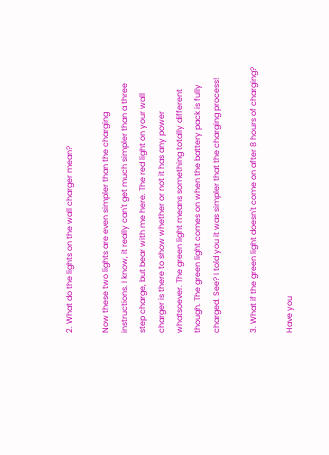2. What do the lights on the wall charger mean?

Now these two lights are even simpler than the charging instructions. I know, it really can't get much simpler than a three step charge, but bear with me here. The red light on your wall charger is there to show whether or not it has any power whatsoever. The green light means something totally different though. The green light comes on when the battery pack is fully charged. See? I told you it was simpler that the charging process!

3. What if the green light doesn't come on after 8 hours of charging?

Have you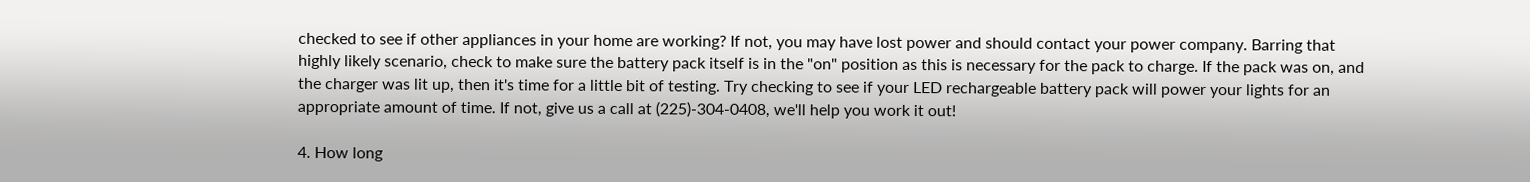checked to see if other appliances in your home are working? If not, you may have lost power and should contact your power company. Barring that highly likely scenario, check to make sure the battery pack itself is in the "on" position as this is necessary for the pack to charge. If the pack was on, and the charger was lit up, then it's time for a little bit of testing. Try checking to see if your LED rechargeable battery pack will power your lights for an appropriate amount of time. If not, give us a call at (225)-304-0408, we'll help you work it out!

4. How long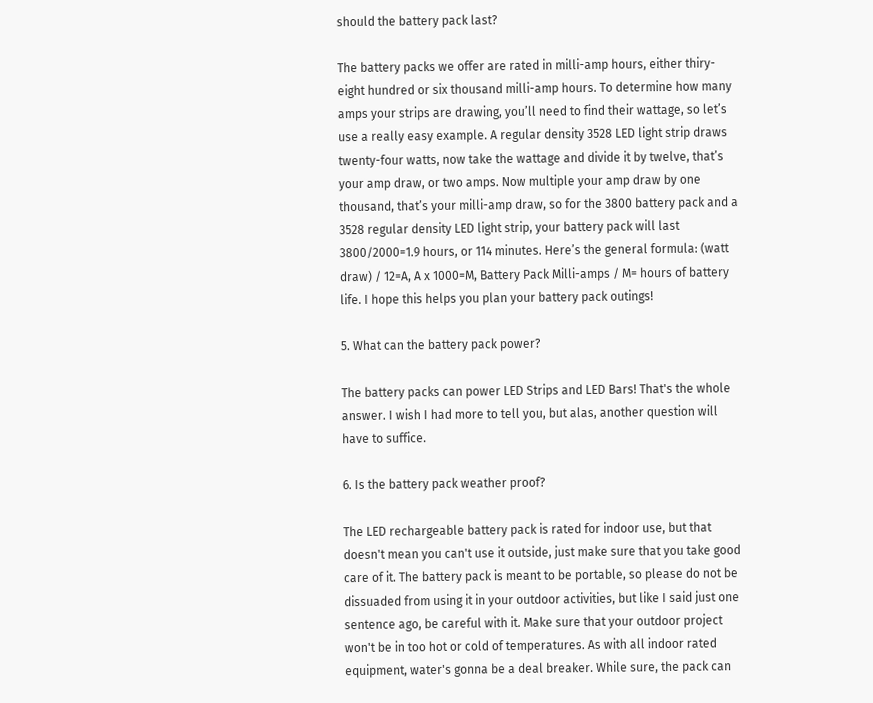should the battery pack last?

The battery packs we offer are rated in milli-amp hours, either thiry-eight hundred or six thousand milli-amp hours. To determine how many amps your strips are drawing, you’ll need to find their wattage, so let’s use a really easy example. A regular density 3528 LED light strip draws twenty-four watts, now take the wattage and divide it by twelve, that’s your amp draw, or two amps. Now multiple your amp draw by one thousand, that’s your milli-amp draw, so for the 3800 battery pack and a 3528 regular density LED light strip, your battery pack will last 3800/2000=1.9 hours, or 114 minutes. Here’s the general formula: (watt draw) / 12=A, A x 1000=M, Battery Pack Milli-amps / M= hours of battery life. I hope this helps you plan your battery pack outings!

5. What can the battery pack power?

The battery packs can power LED Strips and LED Bars! That's the whole answer. I wish I had more to tell you, but alas, another question will have to suffice.

6. Is the battery pack weather proof?

The LED rechargeable battery pack is rated for indoor use, but that doesn't mean you can't use it outside, just make sure that you take good care of it. The battery pack is meant to be portable, so please do not be dissuaded from using it in your outdoor activities, but like I said just one sentence ago, be careful with it. Make sure that your outdoor project won't be in too hot or cold of temperatures. As with all indoor rated equipment, water's gonna be a deal breaker. While sure, the pack can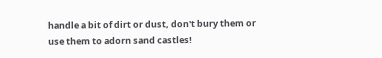handle a bit of dirt or dust, don't bury them or use them to adorn sand castles!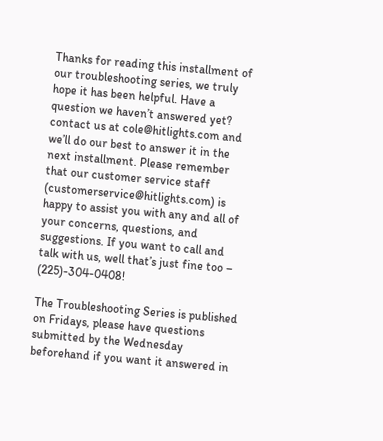Thanks for reading this installment of our troubleshooting series, we truly hope it has been helpful. Have a question we haven’t answered yet? contact us at cole@hitlights.com and we’ll do our best to answer it in the next installment. Please remember that our customer service staff (customerservice@hitlights.com) is happy to assist you with any and all of your concerns, questions, and suggestions. If you want to call and talk with us, well that’s just fine too – (225)-304-0408!

The Troubleshooting Series is published on Fridays, please have questions submitted by the Wednesday beforehand if you want it answered in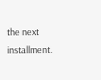the next installment.